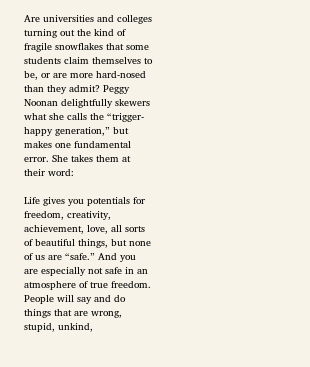Are universities and colleges turning out the kind of fragile snowflakes that some students claim themselves to be, or are more hard-nosed than they admit? Peggy Noonan delightfully skewers what she calls the “trigger-happy generation,” but makes one fundamental error. She takes them at their word:

Life gives you potentials for freedom, creativity, achievement, love, all sorts of beautiful things, but none of us are “safe.” And you are especially not safe in an atmosphere of true freedom. People will say and do things that are wrong, stupid, unkind,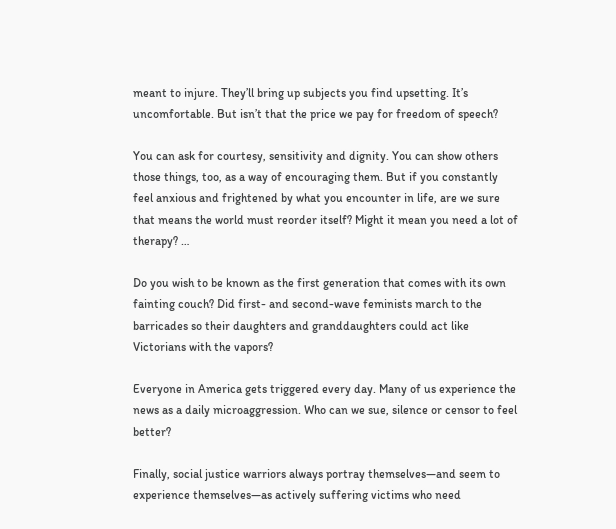meant to injure. They’ll bring up subjects you find upsetting. It’s uncomfortable. But isn’t that the price we pay for freedom of speech?

You can ask for courtesy, sensitivity and dignity. You can show others those things, too, as a way of encouraging them. But if you constantly feel anxious and frightened by what you encounter in life, are we sure that means the world must reorder itself? Might it mean you need a lot of therapy? …

Do you wish to be known as the first generation that comes with its own fainting couch? Did first- and second-wave feminists march to the barricades so their daughters and granddaughters could act like Victorians with the vapors?

Everyone in America gets triggered every day. Many of us experience the news as a daily microaggression. Who can we sue, silence or censor to feel better?

Finally, social justice warriors always portray themselves—and seem to experience themselves—as actively suffering victims who need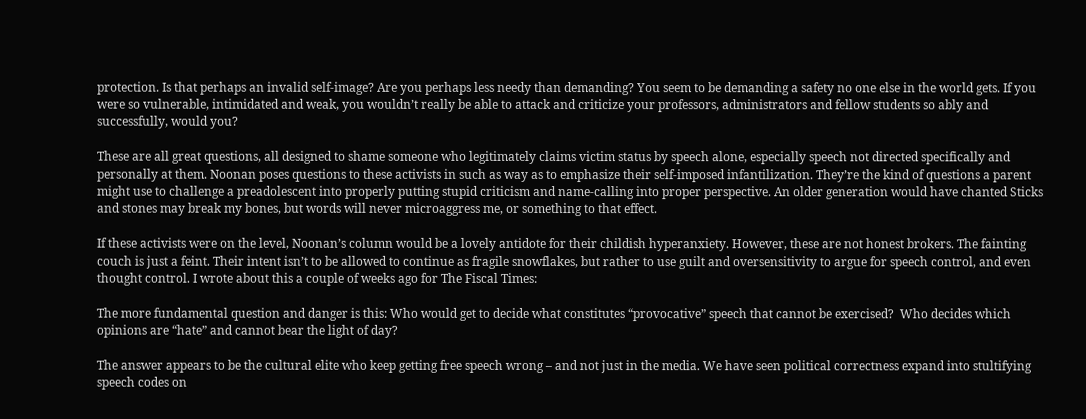protection. Is that perhaps an invalid self-image? Are you perhaps less needy than demanding? You seem to be demanding a safety no one else in the world gets. If you were so vulnerable, intimidated and weak, you wouldn’t really be able to attack and criticize your professors, administrators and fellow students so ably and successfully, would you?

These are all great questions, all designed to shame someone who legitimately claims victim status by speech alone, especially speech not directed specifically and personally at them. Noonan poses questions to these activists in such as way as to emphasize their self-imposed infantilization. They’re the kind of questions a parent might use to challenge a preadolescent into properly putting stupid criticism and name-calling into proper perspective. An older generation would have chanted Sticks and stones may break my bones, but words will never microaggress me, or something to that effect.

If these activists were on the level, Noonan’s column would be a lovely antidote for their childish hyperanxiety. However, these are not honest brokers. The fainting couch is just a feint. Their intent isn’t to be allowed to continue as fragile snowflakes, but rather to use guilt and oversensitivity to argue for speech control, and even thought control. I wrote about this a couple of weeks ago for The Fiscal Times:

The more fundamental question and danger is this: Who would get to decide what constitutes “provocative” speech that cannot be exercised?  Who decides which opinions are “hate” and cannot bear the light of day?

The answer appears to be the cultural elite who keep getting free speech wrong – and not just in the media. We have seen political correctness expand into stultifying speech codes on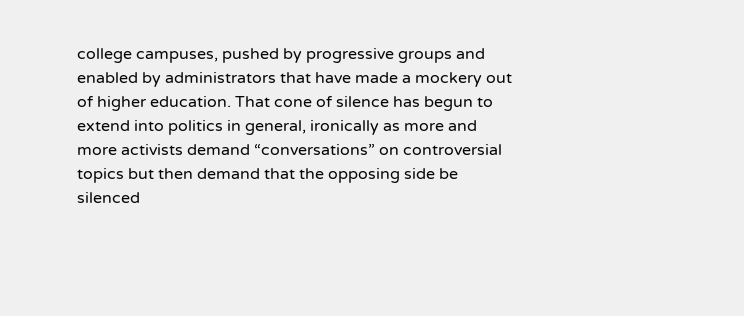college campuses, pushed by progressive groups and enabled by administrators that have made a mockery out of higher education. That cone of silence has begun to extend into politics in general, ironically as more and more activists demand “conversations” on controversial topics but then demand that the opposing side be silenced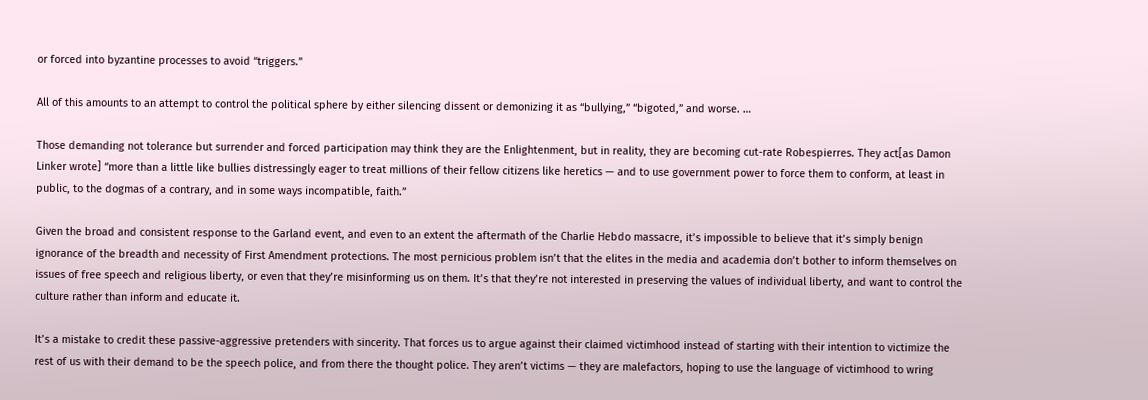or forced into byzantine processes to avoid “triggers.”

All of this amounts to an attempt to control the political sphere by either silencing dissent or demonizing it as “bullying,” “bigoted,” and worse. …

Those demanding not tolerance but surrender and forced participation may think they are the Enlightenment, but in reality, they are becoming cut-rate Robespierres. They act[as Damon Linker wrote] “more than a little like bullies distressingly eager to treat millions of their fellow citizens like heretics — and to use government power to force them to conform, at least in public, to the dogmas of a contrary, and in some ways incompatible, faith.”

Given the broad and consistent response to the Garland event, and even to an extent the aftermath of the Charlie Hebdo massacre, it’s impossible to believe that it’s simply benign ignorance of the breadth and necessity of First Amendment protections. The most pernicious problem isn’t that the elites in the media and academia don’t bother to inform themselves on issues of free speech and religious liberty, or even that they’re misinforming us on them. It’s that they’re not interested in preserving the values of individual liberty, and want to control the culture rather than inform and educate it.

It’s a mistake to credit these passive-aggressive pretenders with sincerity. That forces us to argue against their claimed victimhood instead of starting with their intention to victimize the rest of us with their demand to be the speech police, and from there the thought police. They aren’t victims — they are malefactors, hoping to use the language of victimhood to wring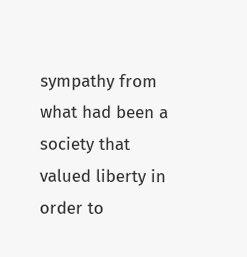sympathy from what had been a society that valued liberty in order to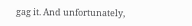gag it. And unfortunately,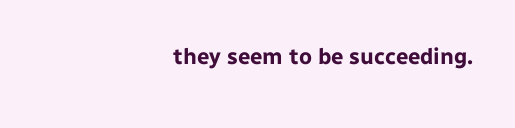they seem to be succeeding.